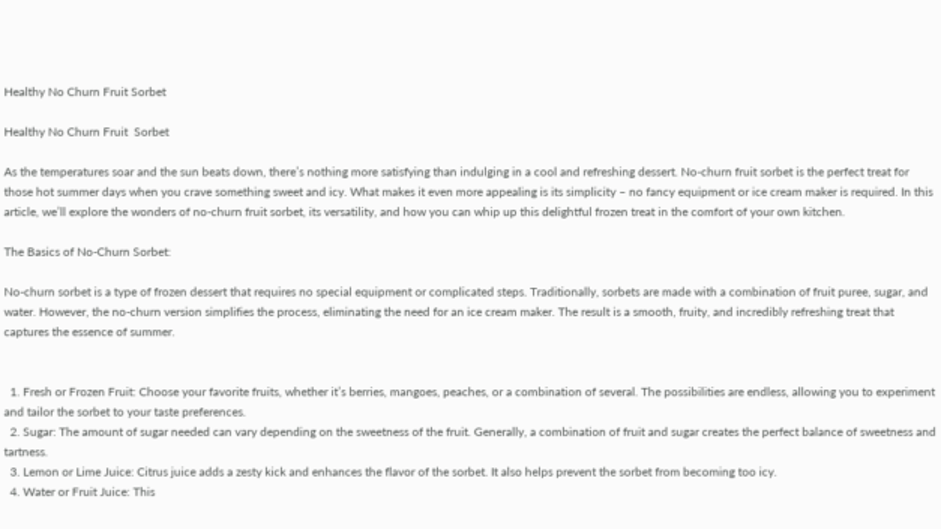Healthy No Churn Fruit Sorbet

Healthy No Churn Fruit  Sorbet

As the temperatures soar and the sun beats down, there’s nothing more satisfying than indulging in a cool and refreshing dessert. No-churn fruit sorbet is the perfect treat for those hot summer days when you crave something sweet and icy. What makes it even more appealing is its simplicity – no fancy equipment or ice cream maker is required. In this article, we’ll explore the wonders of no-churn fruit sorbet, its versatility, and how you can whip up this delightful frozen treat in the comfort of your own kitchen.

The Basics of No-Churn Sorbet:

No-churn sorbet is a type of frozen dessert that requires no special equipment or complicated steps. Traditionally, sorbets are made with a combination of fruit puree, sugar, and water. However, the no-churn version simplifies the process, eliminating the need for an ice cream maker. The result is a smooth, fruity, and incredibly refreshing treat that captures the essence of summer.


  1. Fresh or Frozen Fruit: Choose your favorite fruits, whether it’s berries, mangoes, peaches, or a combination of several. The possibilities are endless, allowing you to experiment and tailor the sorbet to your taste preferences.
  2. Sugar: The amount of sugar needed can vary depending on the sweetness of the fruit. Generally, a combination of fruit and sugar creates the perfect balance of sweetness and tartness.
  3. Lemon or Lime Juice: Citrus juice adds a zesty kick and enhances the flavor of the sorbet. It also helps prevent the sorbet from becoming too icy.
  4. Water or Fruit Juice: This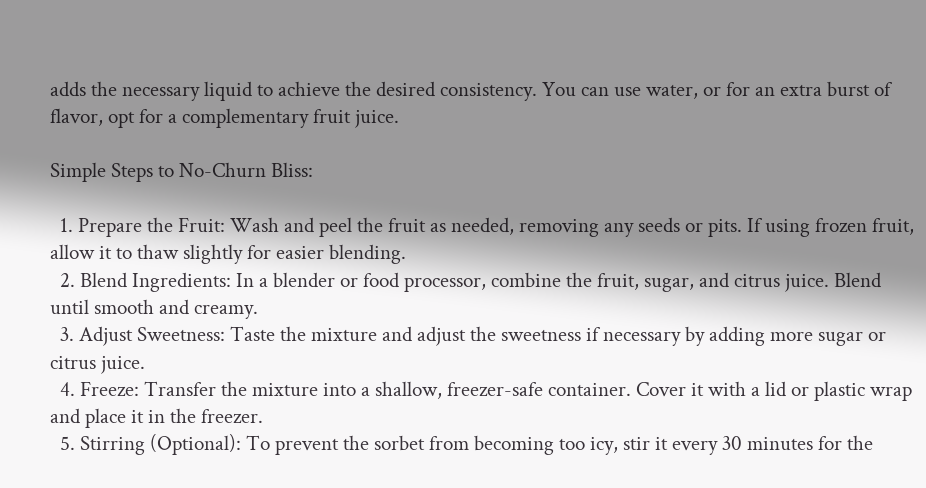adds the necessary liquid to achieve the desired consistency. You can use water, or for an extra burst of flavor, opt for a complementary fruit juice.

Simple Steps to No-Churn Bliss:

  1. Prepare the Fruit: Wash and peel the fruit as needed, removing any seeds or pits. If using frozen fruit, allow it to thaw slightly for easier blending.
  2. Blend Ingredients: In a blender or food processor, combine the fruit, sugar, and citrus juice. Blend until smooth and creamy.
  3. Adjust Sweetness: Taste the mixture and adjust the sweetness if necessary by adding more sugar or citrus juice.
  4. Freeze: Transfer the mixture into a shallow, freezer-safe container. Cover it with a lid or plastic wrap and place it in the freezer.
  5. Stirring (Optional): To prevent the sorbet from becoming too icy, stir it every 30 minutes for the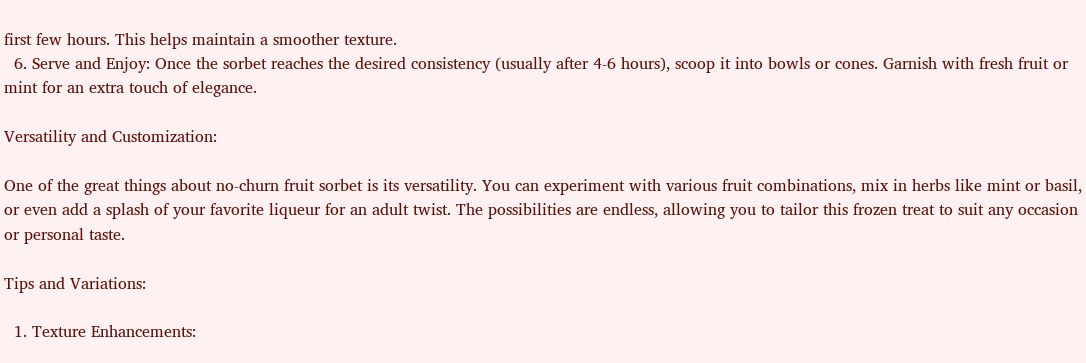first few hours. This helps maintain a smoother texture.
  6. Serve and Enjoy: Once the sorbet reaches the desired consistency (usually after 4-6 hours), scoop it into bowls or cones. Garnish with fresh fruit or mint for an extra touch of elegance.

Versatility and Customization:

One of the great things about no-churn fruit sorbet is its versatility. You can experiment with various fruit combinations, mix in herbs like mint or basil, or even add a splash of your favorite liqueur for an adult twist. The possibilities are endless, allowing you to tailor this frozen treat to suit any occasion or personal taste.

Tips and Variations:

  1. Texture Enhancements: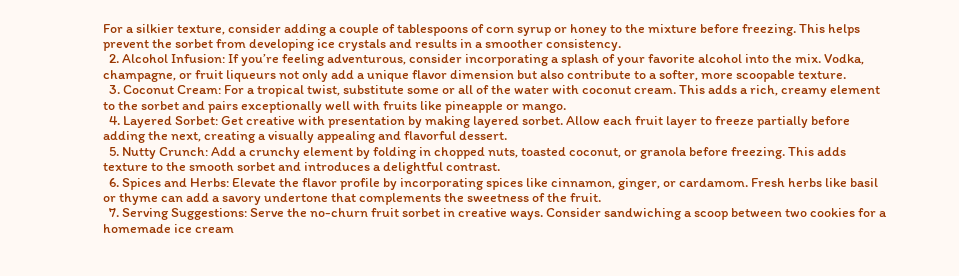For a silkier texture, consider adding a couple of tablespoons of corn syrup or honey to the mixture before freezing. This helps prevent the sorbet from developing ice crystals and results in a smoother consistency.
  2. Alcohol Infusion: If you’re feeling adventurous, consider incorporating a splash of your favorite alcohol into the mix. Vodka, champagne, or fruit liqueurs not only add a unique flavor dimension but also contribute to a softer, more scoopable texture.
  3. Coconut Cream: For a tropical twist, substitute some or all of the water with coconut cream. This adds a rich, creamy element to the sorbet and pairs exceptionally well with fruits like pineapple or mango.
  4. Layered Sorbet: Get creative with presentation by making layered sorbet. Allow each fruit layer to freeze partially before adding the next, creating a visually appealing and flavorful dessert.
  5. Nutty Crunch: Add a crunchy element by folding in chopped nuts, toasted coconut, or granola before freezing. This adds texture to the smooth sorbet and introduces a delightful contrast.
  6. Spices and Herbs: Elevate the flavor profile by incorporating spices like cinnamon, ginger, or cardamom. Fresh herbs like basil or thyme can add a savory undertone that complements the sweetness of the fruit.
  7. Serving Suggestions: Serve the no-churn fruit sorbet in creative ways. Consider sandwiching a scoop between two cookies for a homemade ice cream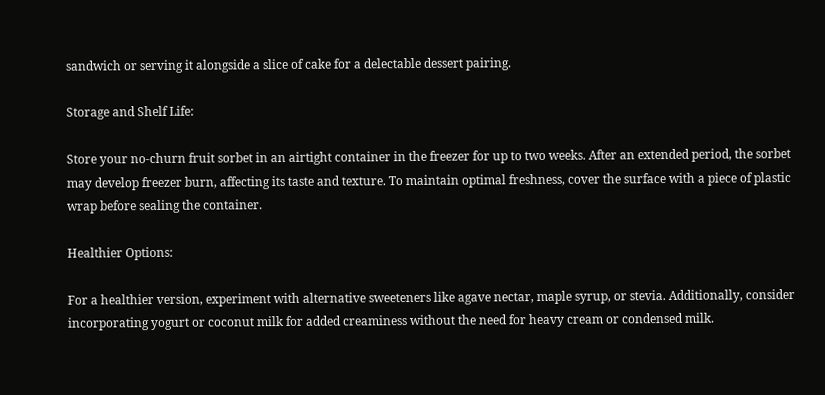sandwich or serving it alongside a slice of cake for a delectable dessert pairing.

Storage and Shelf Life:

Store your no-churn fruit sorbet in an airtight container in the freezer for up to two weeks. After an extended period, the sorbet may develop freezer burn, affecting its taste and texture. To maintain optimal freshness, cover the surface with a piece of plastic wrap before sealing the container.

Healthier Options:

For a healthier version, experiment with alternative sweeteners like agave nectar, maple syrup, or stevia. Additionally, consider incorporating yogurt or coconut milk for added creaminess without the need for heavy cream or condensed milk.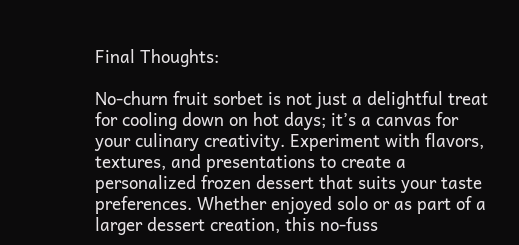Final Thoughts:

No-churn fruit sorbet is not just a delightful treat for cooling down on hot days; it’s a canvas for your culinary creativity. Experiment with flavors, textures, and presentations to create a personalized frozen dessert that suits your taste preferences. Whether enjoyed solo or as part of a larger dessert creation, this no-fuss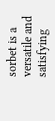sorbet is a versatile and satisfying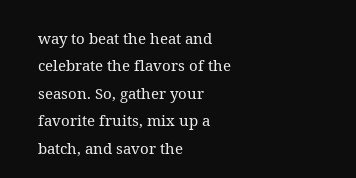way to beat the heat and celebrate the flavors of the season. So, gather your favorite fruits, mix up a batch, and savor the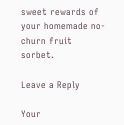sweet rewards of your homemade no-churn fruit sorbet.

Leave a Reply

Your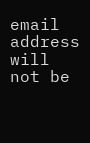email address will not be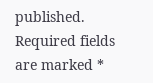published. Required fields are marked *